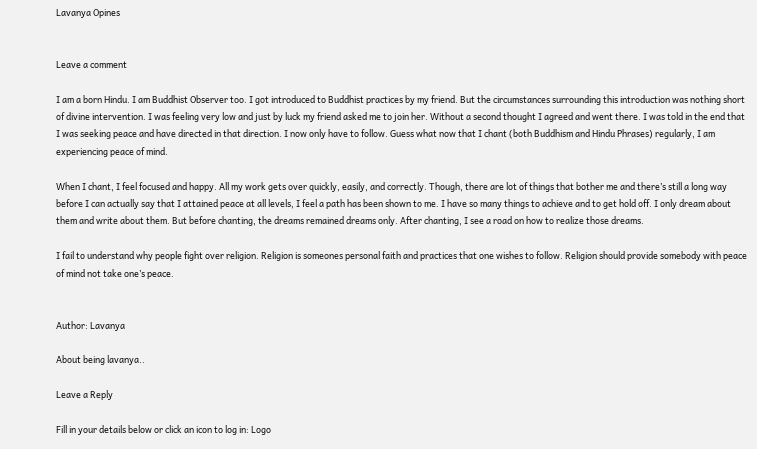Lavanya Opines


Leave a comment

I am a born Hindu. I am Buddhist Observer too. I got introduced to Buddhist practices by my friend. But the circumstances surrounding this introduction was nothing short of divine intervention. I was feeling very low and just by luck my friend asked me to join her. Without a second thought I agreed and went there. I was told in the end that I was seeking peace and have directed in that direction. I now only have to follow. Guess what now that I chant (both Buddhism and Hindu Phrases) regularly, I am experiencing peace of mind.

When I chant, I feel focused and happy. All my work gets over quickly, easily, and correctly. Though, there are lot of things that bother me and there’s still a long way before I can actually say that I attained peace at all levels, I feel a path has been shown to me. I have so many things to achieve and to get hold off. I only dream about them and write about them. But before chanting, the dreams remained dreams only. After chanting, I see a road on how to realize those dreams.

I fail to understand why people fight over religion. Religion is someones personal faith and practices that one wishes to follow. Religion should provide somebody with peace of mind not take one’s peace.


Author: Lavanya

About being lavanya..

Leave a Reply

Fill in your details below or click an icon to log in: Logo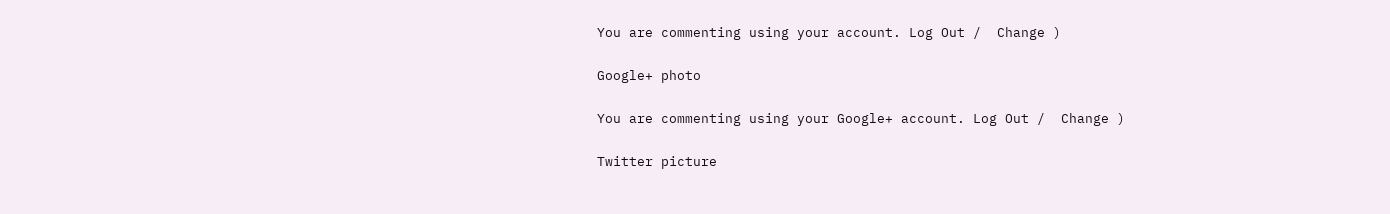You are commenting using your account. Log Out /  Change )

Google+ photo

You are commenting using your Google+ account. Log Out /  Change )

Twitter picture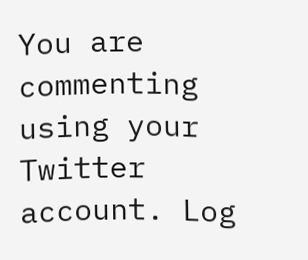You are commenting using your Twitter account. Log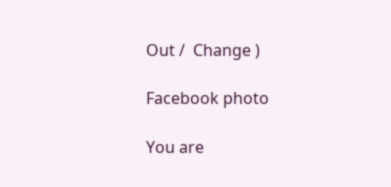Out /  Change )

Facebook photo

You are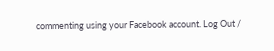commenting using your Facebook account. Log Out /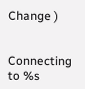Change )


Connecting to %s